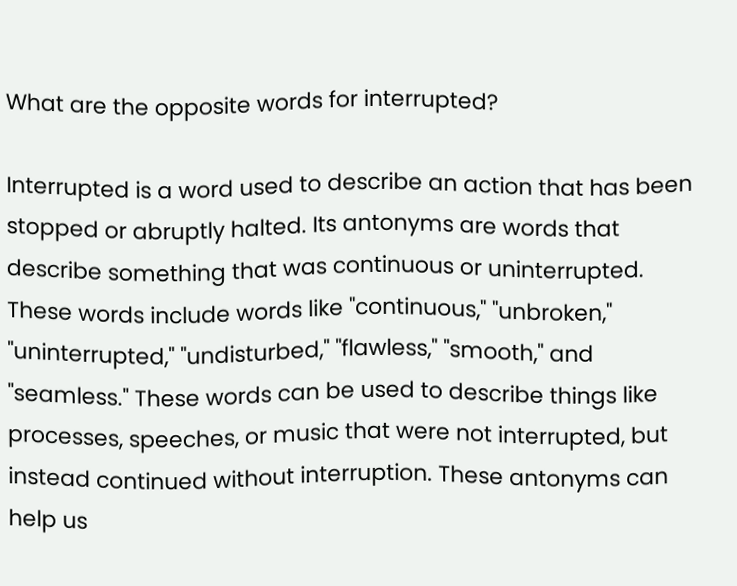What are the opposite words for interrupted?

Interrupted is a word used to describe an action that has been stopped or abruptly halted. Its antonyms are words that describe something that was continuous or uninterrupted. These words include words like "continuous," "unbroken," "uninterrupted," "undisturbed," "flawless," "smooth," and "seamless." These words can be used to describe things like processes, speeches, or music that were not interrupted, but instead continued without interruption. These antonyms can help us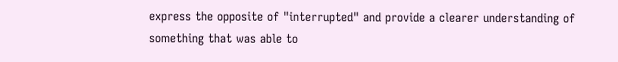express the opposite of "interrupted" and provide a clearer understanding of something that was able to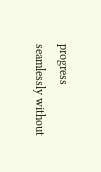progress seamlessly without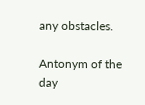any obstacles.

Antonym of the day